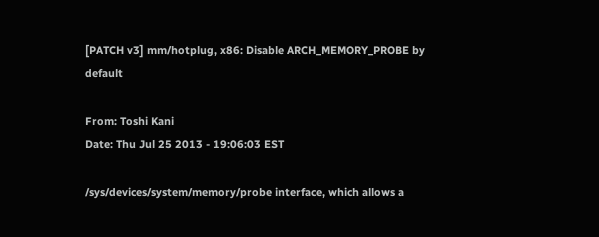[PATCH v3] mm/hotplug, x86: Disable ARCH_MEMORY_PROBE by default

From: Toshi Kani
Date: Thu Jul 25 2013 - 19:06:03 EST

/sys/devices/system/memory/probe interface, which allows a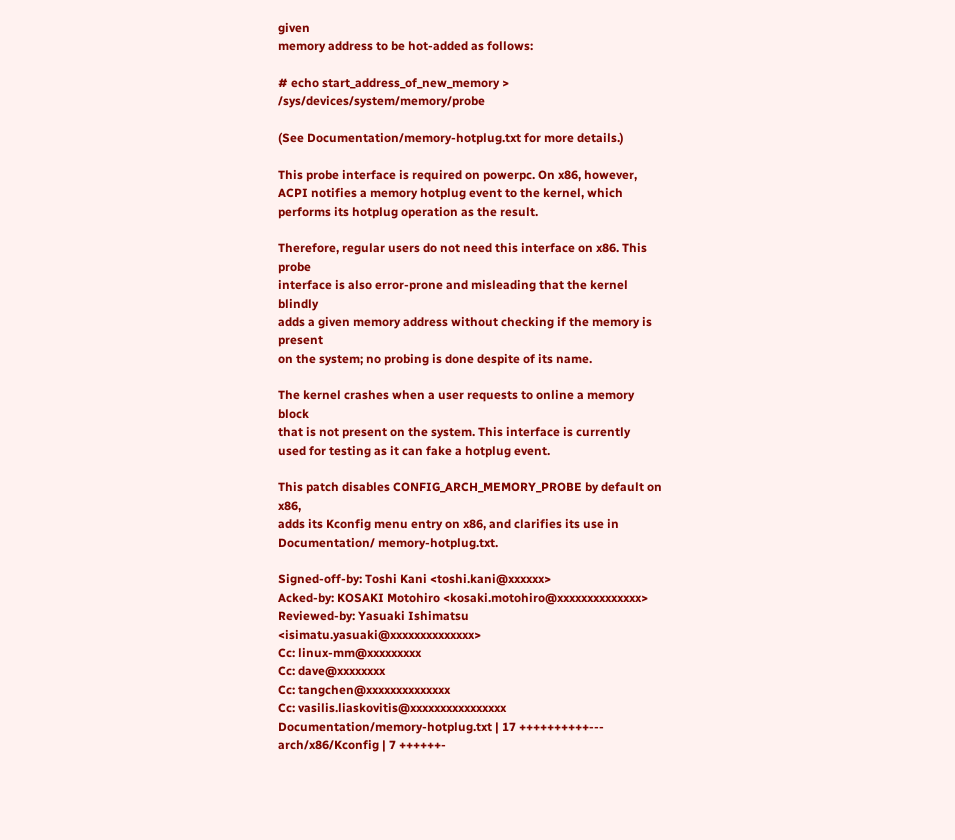given
memory address to be hot-added as follows:

# echo start_address_of_new_memory > /sys/devices/system/memory/probe

(See Documentation/memory-hotplug.txt for more details.)

This probe interface is required on powerpc. On x86, however,
ACPI notifies a memory hotplug event to the kernel, which
performs its hotplug operation as the result.

Therefore, regular users do not need this interface on x86. This probe
interface is also error-prone and misleading that the kernel blindly
adds a given memory address without checking if the memory is present
on the system; no probing is done despite of its name.

The kernel crashes when a user requests to online a memory block
that is not present on the system. This interface is currently
used for testing as it can fake a hotplug event.

This patch disables CONFIG_ARCH_MEMORY_PROBE by default on x86,
adds its Kconfig menu entry on x86, and clarifies its use in
Documentation/ memory-hotplug.txt.

Signed-off-by: Toshi Kani <toshi.kani@xxxxxx>
Acked-by: KOSAKI Motohiro <kosaki.motohiro@xxxxxxxxxxxxxx>
Reviewed-by: Yasuaki Ishimatsu <isimatu.yasuaki@xxxxxxxxxxxxxx>
Cc: linux-mm@xxxxxxxxx
Cc: dave@xxxxxxxx
Cc: tangchen@xxxxxxxxxxxxxx
Cc: vasilis.liaskovitis@xxxxxxxxxxxxxxxx
Documentation/memory-hotplug.txt | 17 ++++++++++---
arch/x86/Kconfig | 7 ++++++-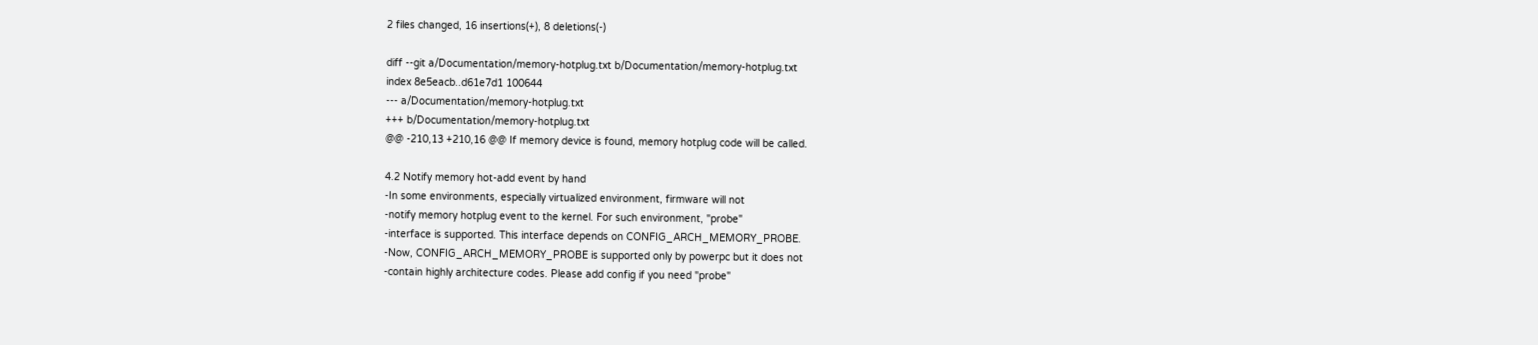2 files changed, 16 insertions(+), 8 deletions(-)

diff --git a/Documentation/memory-hotplug.txt b/Documentation/memory-hotplug.txt
index 8e5eacb..d61e7d1 100644
--- a/Documentation/memory-hotplug.txt
+++ b/Documentation/memory-hotplug.txt
@@ -210,13 +210,16 @@ If memory device is found, memory hotplug code will be called.

4.2 Notify memory hot-add event by hand
-In some environments, especially virtualized environment, firmware will not
-notify memory hotplug event to the kernel. For such environment, "probe"
-interface is supported. This interface depends on CONFIG_ARCH_MEMORY_PROBE.
-Now, CONFIG_ARCH_MEMORY_PROBE is supported only by powerpc but it does not
-contain highly architecture codes. Please add config if you need "probe"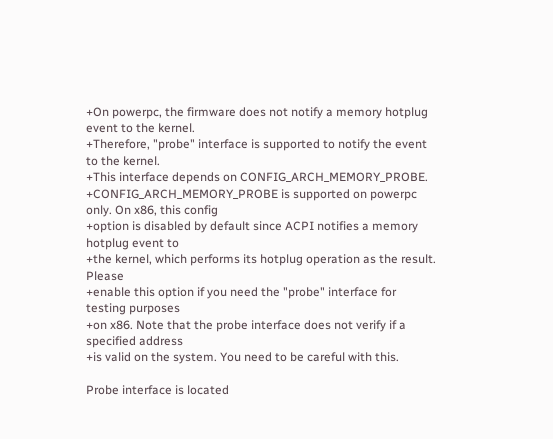+On powerpc, the firmware does not notify a memory hotplug event to the kernel.
+Therefore, "probe" interface is supported to notify the event to the kernel.
+This interface depends on CONFIG_ARCH_MEMORY_PROBE.
+CONFIG_ARCH_MEMORY_PROBE is supported on powerpc only. On x86, this config
+option is disabled by default since ACPI notifies a memory hotplug event to
+the kernel, which performs its hotplug operation as the result. Please
+enable this option if you need the "probe" interface for testing purposes
+on x86. Note that the probe interface does not verify if a specified address
+is valid on the system. You need to be careful with this.

Probe interface is located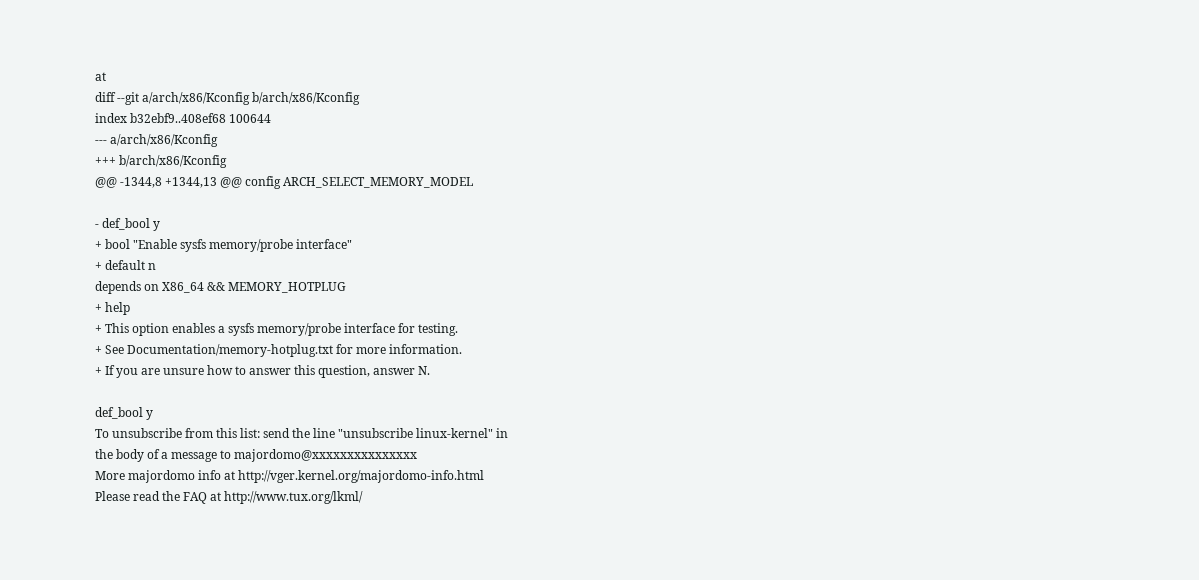at
diff --git a/arch/x86/Kconfig b/arch/x86/Kconfig
index b32ebf9..408ef68 100644
--- a/arch/x86/Kconfig
+++ b/arch/x86/Kconfig
@@ -1344,8 +1344,13 @@ config ARCH_SELECT_MEMORY_MODEL

- def_bool y
+ bool "Enable sysfs memory/probe interface"
+ default n
depends on X86_64 && MEMORY_HOTPLUG
+ help
+ This option enables a sysfs memory/probe interface for testing.
+ See Documentation/memory-hotplug.txt for more information.
+ If you are unsure how to answer this question, answer N.

def_bool y
To unsubscribe from this list: send the line "unsubscribe linux-kernel" in
the body of a message to majordomo@xxxxxxxxxxxxxxx
More majordomo info at http://vger.kernel.org/majordomo-info.html
Please read the FAQ at http://www.tux.org/lkml/